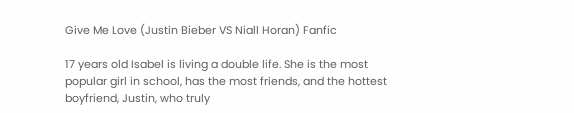Give Me Love (Justin Bieber VS Niall Horan) Fanfic

17 years old Isabel is living a double life. She is the most popular girl in school, has the most friends, and the hottest boyfriend, Justin, who truly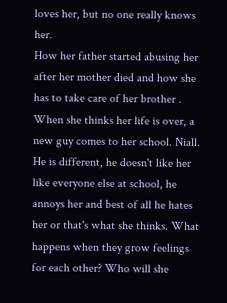loves her, but no one really knows her.
How her father started abusing her after her mother died and how she has to take care of her brother . When she thinks her life is over, a new guy comes to her school. Niall. He is different, he doesn't like her like everyone else at school, he annoys her and best of all he hates her or that's what she thinks. What happens when they grow feelings for each other? Who will she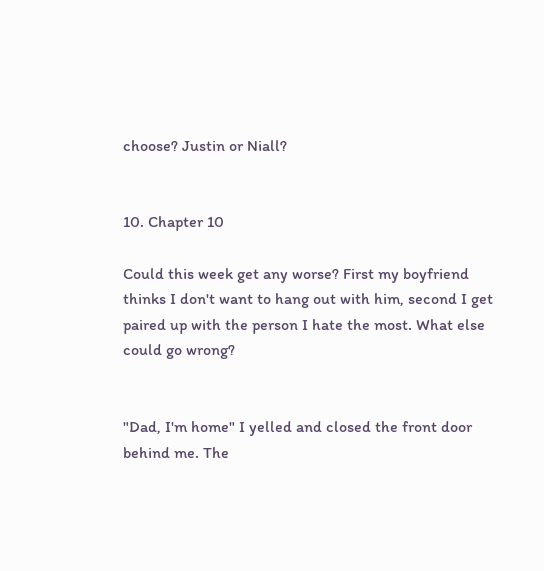choose? Justin or Niall?


10. Chapter 10

Could this week get any worse? First my boyfriend thinks I don't want to hang out with him, second I get paired up with the person I hate the most. What else could go wrong?


"Dad, I'm home" I yelled and closed the front door behind me. The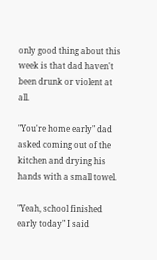only good thing about this week is that dad haven't been drunk or violent at all.

"You're home early" dad asked coming out of the kitchen and drying his hands with a small towel.

"Yeah, school finished early today" I said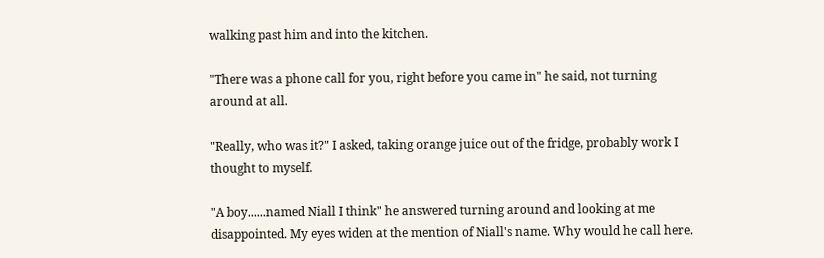walking past him and into the kitchen.

"There was a phone call for you, right before you came in" he said, not turning around at all.

"Really, who was it?" I asked, taking orange juice out of the fridge, probably work I thought to myself.

"A boy......named Niall I think" he answered turning around and looking at me disappointed. My eyes widen at the mention of Niall's name. Why would he call here.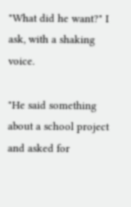"What did he want?" I ask, with a shaking voice.

"He said something about a school project and asked for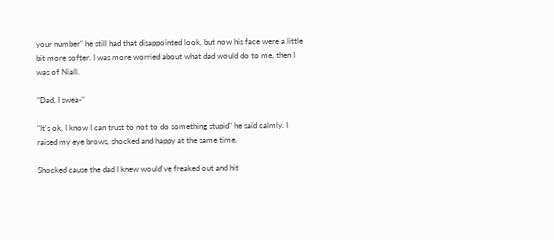your number" he still had that disappointed look, but now his face were a little bit more softer. I was more worried about what dad would do to me, then I was of Niall.

"Dad, I swea-"

"It's ok, I know I can trust to not to do something stupid" he said calmly. I raised my eye brows, shocked and happy at the same time.

Shocked cause the dad I knew would've freaked out and hit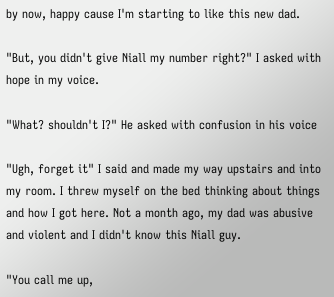by now, happy cause I'm starting to like this new dad.

"But, you didn't give Niall my number right?" I asked with hope in my voice.

"What? shouldn't I?" He asked with confusion in his voice

"Ugh, forget it" I said and made my way upstairs and into my room. I threw myself on the bed thinking about things and how I got here. Not a month ago, my dad was abusive and violent and I didn't know this Niall guy.

"You call me up,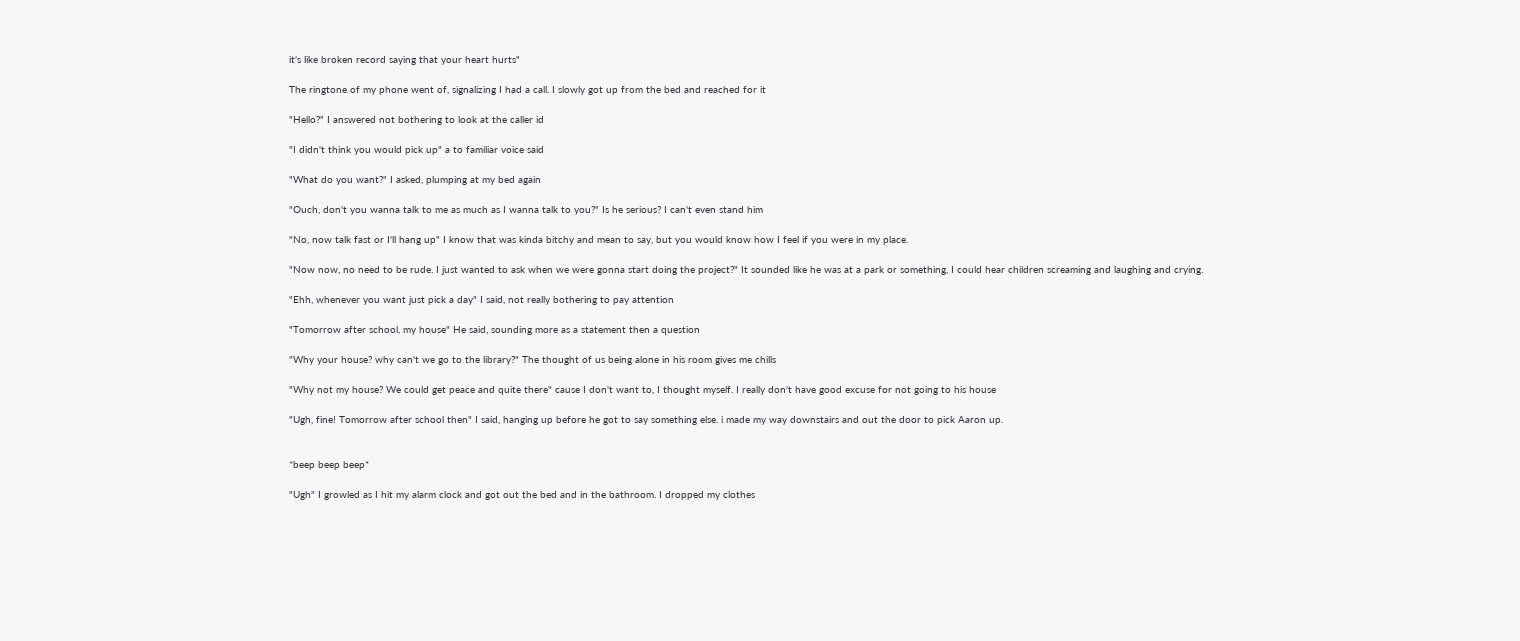it's like broken record saying that your heart hurts"

The ringtone of my phone went of, signalizing I had a call. I slowly got up from the bed and reached for it

"Hello?" I answered not bothering to look at the caller id

"I didn't think you would pick up" a to familiar voice said

"What do you want?" I asked, plumping at my bed again

"Ouch, don't you wanna talk to me as much as I wanna talk to you?" Is he serious? I can't even stand him

"No, now talk fast or I'll hang up" I know that was kinda bitchy and mean to say, but you would know how I feel if you were in my place.

"Now now, no need to be rude. I just wanted to ask when we were gonna start doing the project?" It sounded like he was at a park or something, I could hear children screaming and laughing and crying.

"Ehh, whenever you want just pick a day" I said, not really bothering to pay attention

"Tomorrow after school, my house" He said, sounding more as a statement then a question

"Why your house? why can't we go to the library?" The thought of us being alone in his room gives me chills

"Why not my house? We could get peace and quite there" cause I don't want to, I thought myself. I really don't have good excuse for not going to his house

"Ugh, fine! Tomorrow after school then" I said, hanging up before he got to say something else. i made my way downstairs and out the door to pick Aaron up.


*beep beep beep*

"Ugh" I growled as I hit my alarm clock and got out the bed and in the bathroom. I dropped my clothes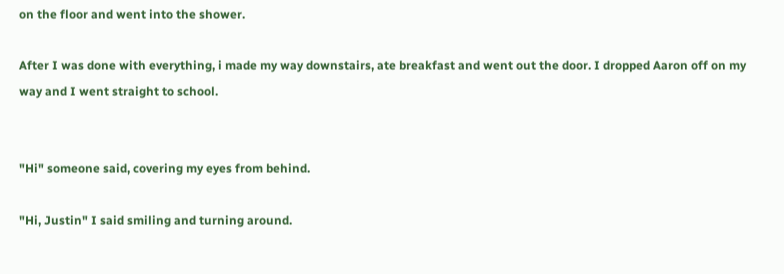on the floor and went into the shower.

After I was done with everything, i made my way downstairs, ate breakfast and went out the door. I dropped Aaron off on my way and I went straight to school.


"Hi" someone said, covering my eyes from behind.

"Hi, Justin" I said smiling and turning around.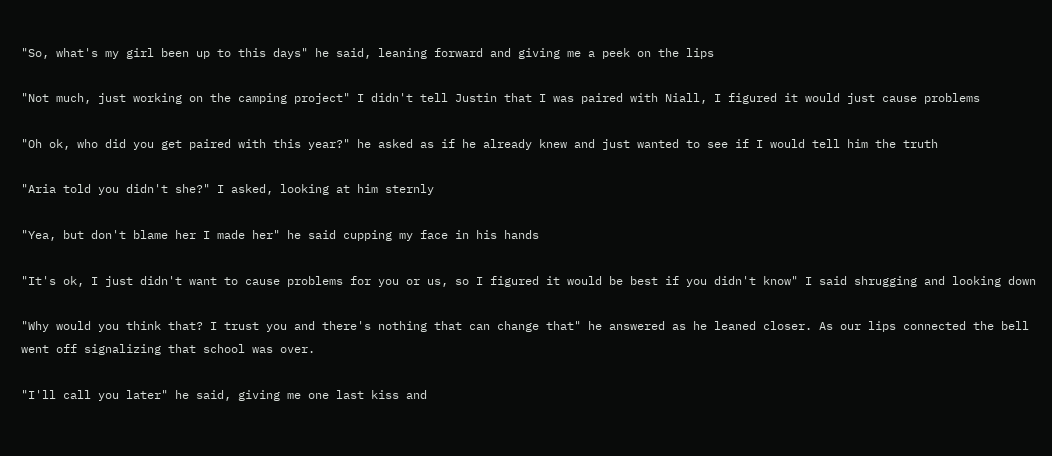"So, what's my girl been up to this days" he said, leaning forward and giving me a peek on the lips

"Not much, just working on the camping project" I didn't tell Justin that I was paired with Niall, I figured it would just cause problems

"Oh ok, who did you get paired with this year?" he asked as if he already knew and just wanted to see if I would tell him the truth

"Aria told you didn't she?" I asked, looking at him sternly

"Yea, but don't blame her I made her" he said cupping my face in his hands

"It's ok, I just didn't want to cause problems for you or us, so I figured it would be best if you didn't know" I said shrugging and looking down

"Why would you think that? I trust you and there's nothing that can change that" he answered as he leaned closer. As our lips connected the bell went off signalizing that school was over.

"I'll call you later" he said, giving me one last kiss and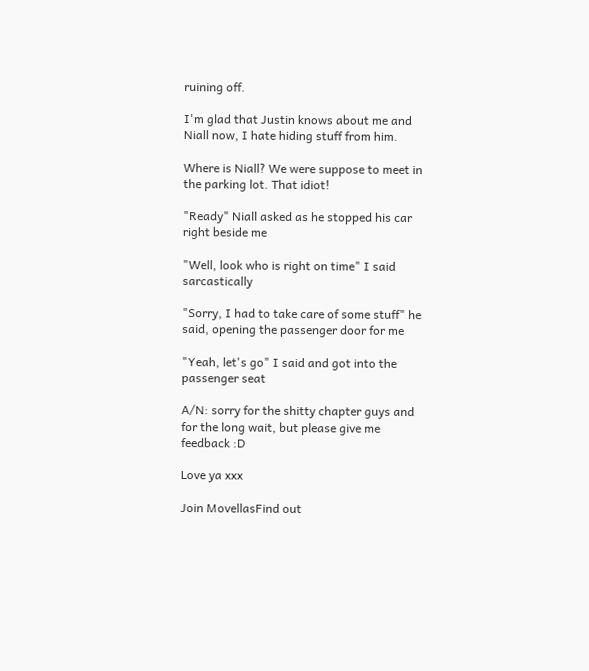ruining off.

I'm glad that Justin knows about me and Niall now, I hate hiding stuff from him.

Where is Niall? We were suppose to meet in the parking lot. That idiot!

"Ready" Niall asked as he stopped his car right beside me

"Well, look who is right on time" I said sarcastically

"Sorry, I had to take care of some stuff" he said, opening the passenger door for me

"Yeah, let's go" I said and got into the passenger seat

A/N: sorry for the shitty chapter guys and for the long wait, but please give me feedback :D

Love ya xxx

Join MovellasFind out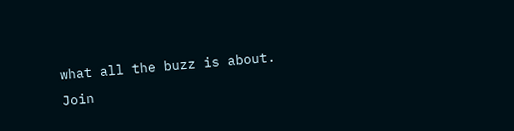what all the buzz is about. Join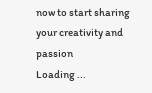now to start sharing your creativity and passion
Loading ...